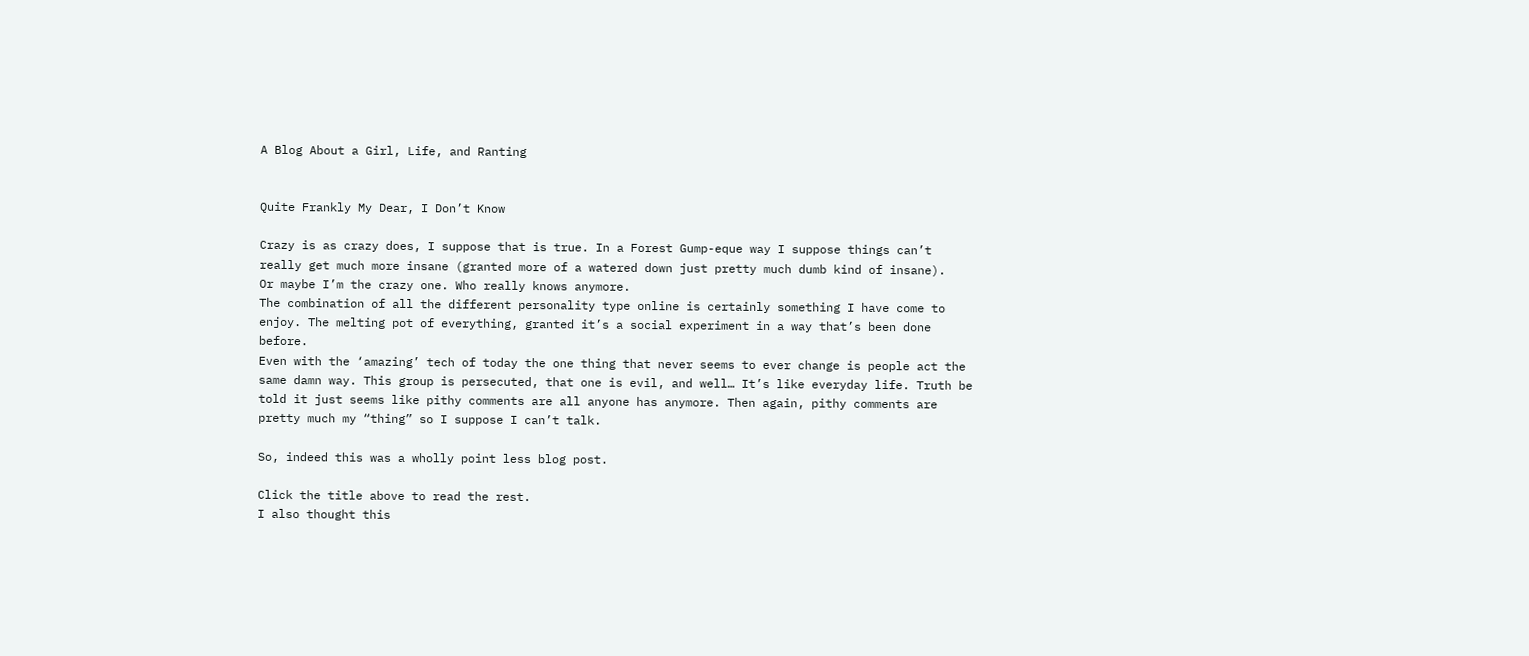A Blog About a Girl, Life, and Ranting


Quite Frankly My Dear, I Don’t Know

Crazy is as crazy does, I suppose that is true. In a Forest Gump-eque way I suppose things can’t really get much more insane (granted more of a watered down just pretty much dumb kind of insane).
Or maybe I’m the crazy one. Who really knows anymore.
The combination of all the different personality type online is certainly something I have come to enjoy. The melting pot of everything, granted it’s a social experiment in a way that’s been done before.
Even with the ‘amazing’ tech of today the one thing that never seems to ever change is people act the same damn way. This group is persecuted, that one is evil, and well… It’s like everyday life. Truth be told it just seems like pithy comments are all anyone has anymore. Then again, pithy comments are pretty much my “thing” so I suppose I can’t talk.

So, indeed this was a wholly point less blog post.

Click the title above to read the rest.
I also thought this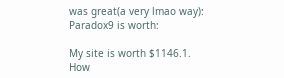was great(a very lmao way):
Paradox9 is worth:

My site is worth $1146.1.
How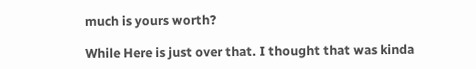much is yours worth?

While Here is just over that. I thought that was kinda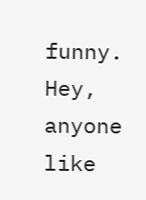funny. Hey, anyone like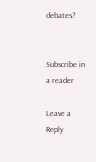debates?


Subscribe in a reader

Leave a Reply